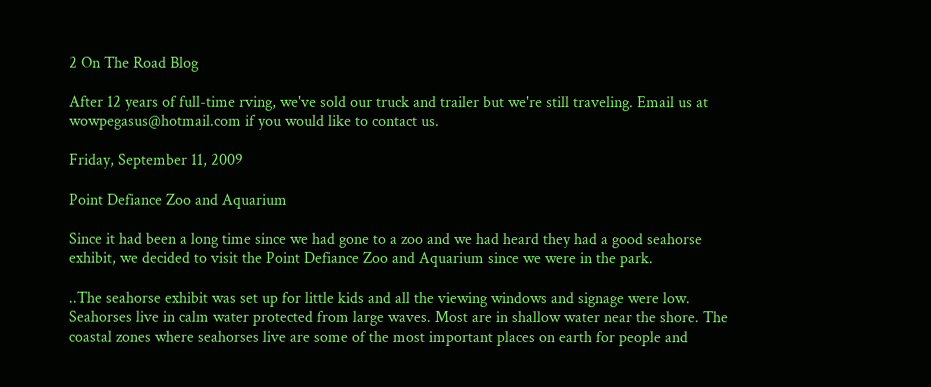2 On The Road Blog

After 12 years of full-time rving, we've sold our truck and trailer but we're still traveling. Email us at wowpegasus@hotmail.com if you would like to contact us.

Friday, September 11, 2009

Point Defiance Zoo and Aquarium

Since it had been a long time since we had gone to a zoo and we had heard they had a good seahorse exhibit, we decided to visit the Point Defiance Zoo and Aquarium since we were in the park.

..The seahorse exhibit was set up for little kids and all the viewing windows and signage were low. Seahorses live in calm water protected from large waves. Most are in shallow water near the shore. The coastal zones where seahorses live are some of the most important places on earth for people and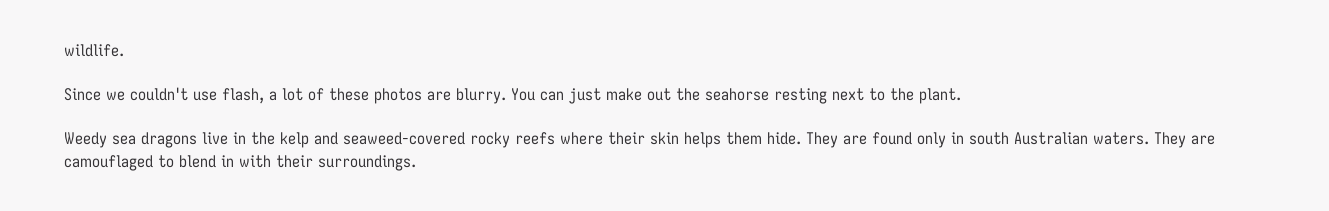wildlife.

Since we couldn't use flash, a lot of these photos are blurry. You can just make out the seahorse resting next to the plant.

Weedy sea dragons live in the kelp and seaweed-covered rocky reefs where their skin helps them hide. They are found only in south Australian waters. They are camouflaged to blend in with their surroundings.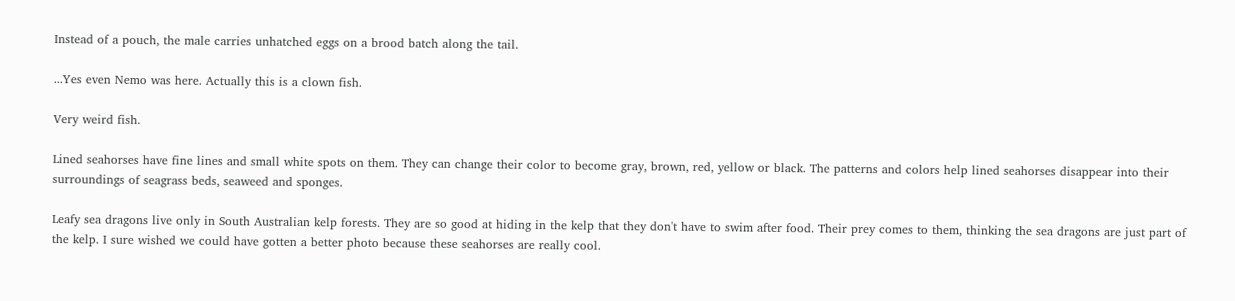Instead of a pouch, the male carries unhatched eggs on a brood batch along the tail.

...Yes even Nemo was here. Actually this is a clown fish.

Very weird fish.

Lined seahorses have fine lines and small white spots on them. They can change their color to become gray, brown, red, yellow or black. The patterns and colors help lined seahorses disappear into their surroundings of seagrass beds, seaweed and sponges.

Leafy sea dragons live only in South Australian kelp forests. They are so good at hiding in the kelp that they don't have to swim after food. Their prey comes to them, thinking the sea dragons are just part of the kelp. I sure wished we could have gotten a better photo because these seahorses are really cool.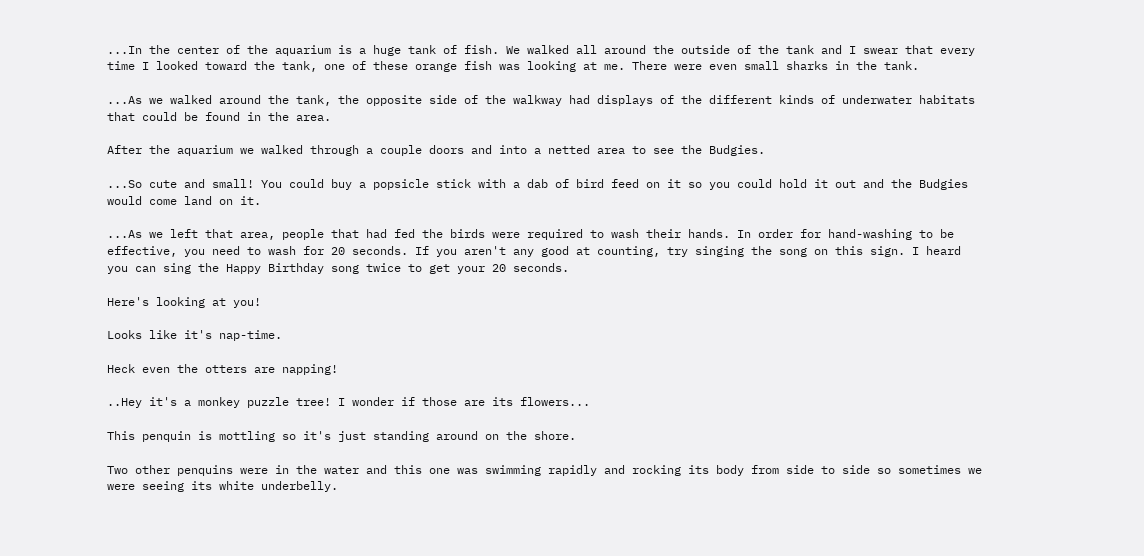...In the center of the aquarium is a huge tank of fish. We walked all around the outside of the tank and I swear that every time I looked toward the tank, one of these orange fish was looking at me. There were even small sharks in the tank.

...As we walked around the tank, the opposite side of the walkway had displays of the different kinds of underwater habitats that could be found in the area.

After the aquarium we walked through a couple doors and into a netted area to see the Budgies.

...So cute and small! You could buy a popsicle stick with a dab of bird feed on it so you could hold it out and the Budgies would come land on it.

...As we left that area, people that had fed the birds were required to wash their hands. In order for hand-washing to be effective, you need to wash for 20 seconds. If you aren't any good at counting, try singing the song on this sign. I heard you can sing the Happy Birthday song twice to get your 20 seconds.

Here's looking at you!

Looks like it's nap-time.

Heck even the otters are napping!

..Hey it's a monkey puzzle tree! I wonder if those are its flowers...

This penquin is mottling so it's just standing around on the shore.

Two other penquins were in the water and this one was swimming rapidly and rocking its body from side to side so sometimes we were seeing its white underbelly.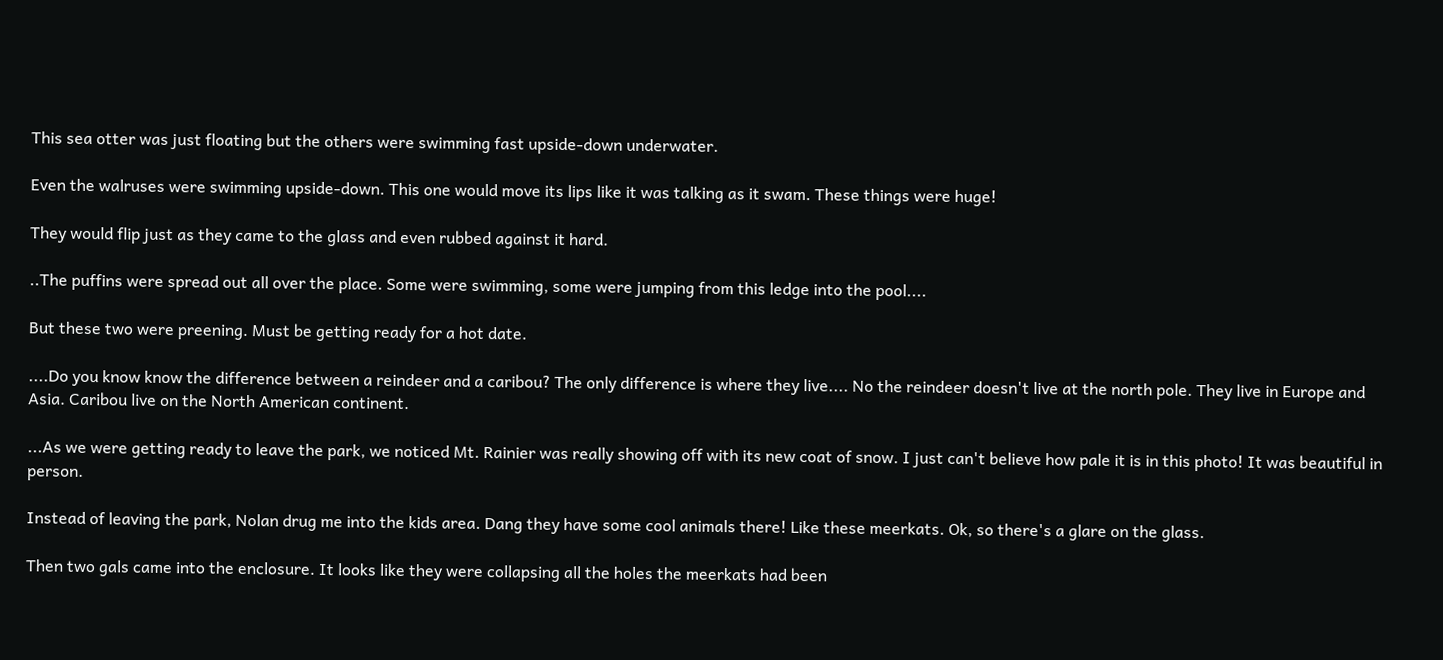This sea otter was just floating but the others were swimming fast upside-down underwater.

Even the walruses were swimming upside-down. This one would move its lips like it was talking as it swam. These things were huge!

They would flip just as they came to the glass and even rubbed against it hard.

..The puffins were spread out all over the place. Some were swimming, some were jumping from this ledge into the pool....

But these two were preening. Must be getting ready for a hot date.

....Do you know know the difference between a reindeer and a caribou? The only difference is where they live.... No the reindeer doesn't live at the north pole. They live in Europe and Asia. Caribou live on the North American continent.

...As we were getting ready to leave the park, we noticed Mt. Rainier was really showing off with its new coat of snow. I just can't believe how pale it is in this photo! It was beautiful in person.

Instead of leaving the park, Nolan drug me into the kids area. Dang they have some cool animals there! Like these meerkats. Ok, so there's a glare on the glass.

Then two gals came into the enclosure. It looks like they were collapsing all the holes the meerkats had been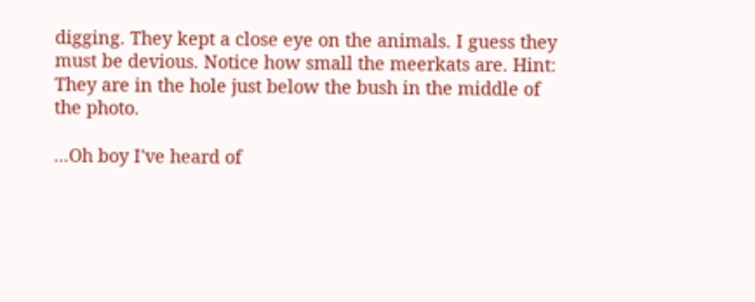digging. They kept a close eye on the animals. I guess they must be devious. Notice how small the meerkats are. Hint: They are in the hole just below the bush in the middle of the photo.

...Oh boy I've heard of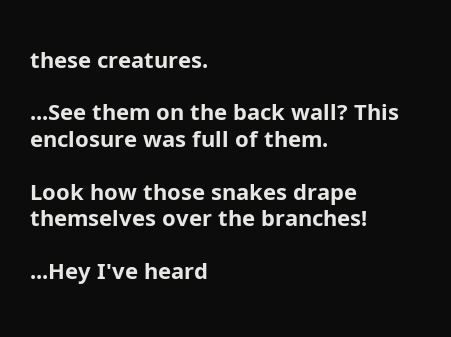these creatures.

...See them on the back wall? This enclosure was full of them.

Look how those snakes drape themselves over the branches!

...Hey I've heard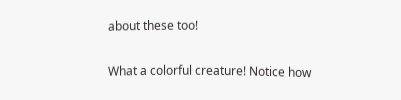about these too!

What a colorful creature! Notice how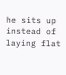he sits up instead of laying flat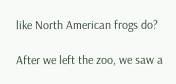like North American frogs do?

After we left the zoo, we saw a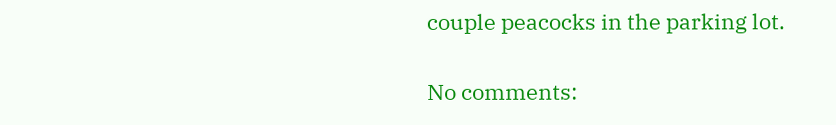couple peacocks in the parking lot.

No comments: